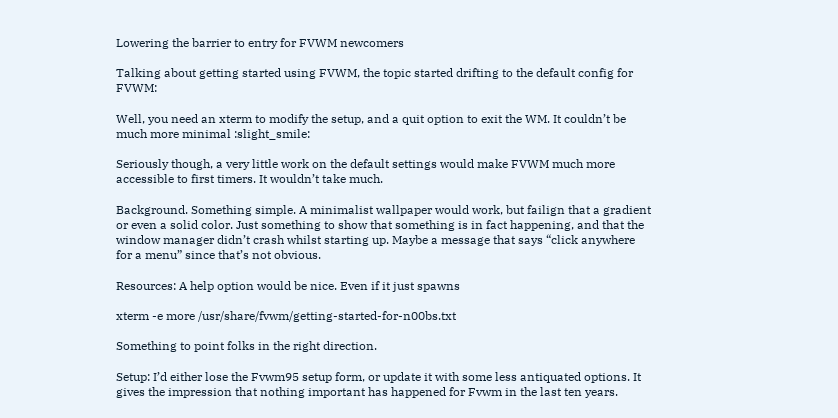Lowering the barrier to entry for FVWM newcomers

Talking about getting started using FVWM, the topic started drifting to the default config for FVWM:

Well, you need an xterm to modify the setup, and a quit option to exit the WM. It couldn’t be much more minimal :slight_smile:

Seriously though, a very little work on the default settings would make FVWM much more accessible to first timers. It wouldn’t take much.

Background. Something simple. A minimalist wallpaper would work, but failign that a gradient or even a solid color. Just something to show that something is in fact happening, and that the window manager didn’t crash whilst starting up. Maybe a message that says “click anywhere for a menu” since that’s not obvious.

Resources: A help option would be nice. Even if it just spawns

xterm -e more /usr/share/fvwm/getting-started-for-n00bs.txt

Something to point folks in the right direction.

Setup: I’d either lose the Fvwm95 setup form, or update it with some less antiquated options. It gives the impression that nothing important has happened for Fvwm in the last ten years.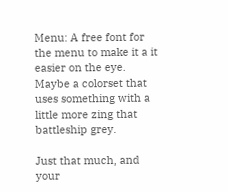Menu: A free font for the menu to make it a it easier on the eye. Maybe a colorset that uses something with a little more zing that battleship grey.

Just that much, and your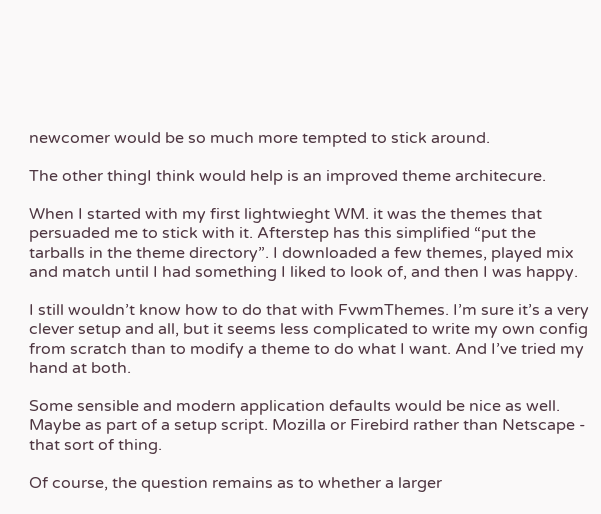newcomer would be so much more tempted to stick around.

The other thingI think would help is an improved theme architecure.

When I started with my first lightwieght WM. it was the themes that persuaded me to stick with it. Afterstep has this simplified “put the tarballs in the theme directory”. I downloaded a few themes, played mix and match until I had something I liked to look of, and then I was happy.

I still wouldn’t know how to do that with FvwmThemes. I’m sure it’s a very clever setup and all, but it seems less complicated to write my own config from scratch than to modify a theme to do what I want. And I’ve tried my hand at both.

Some sensible and modern application defaults would be nice as well. Maybe as part of a setup script. Mozilla or Firebird rather than Netscape - that sort of thing.

Of course, the question remains as to whether a larger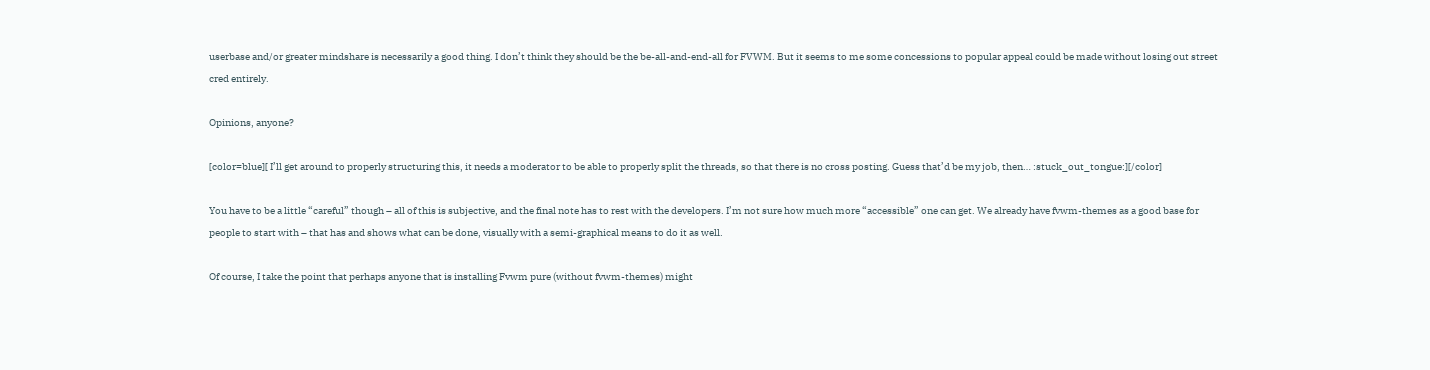userbase and/or greater mindshare is necessarily a good thing. I don’t think they should be the be-all-and-end-all for FVWM. But it seems to me some concessions to popular appeal could be made without losing out street cred entirely.

Opinions, anyone?

[color=blue][ I’ll get around to properly structuring this, it needs a moderator to be able to properly split the threads, so that there is no cross posting. Guess that’d be my job, then… :stuck_out_tongue:][/color]

You have to be a little “careful” though – all of this is subjective, and the final note has to rest with the developers. I’m not sure how much more “accessible” one can get. We already have fvwm-themes as a good base for people to start with – that has and shows what can be done, visually with a semi-graphical means to do it as well.

Of course, I take the point that perhaps anyone that is installing Fvwm pure (without fvwm-themes) might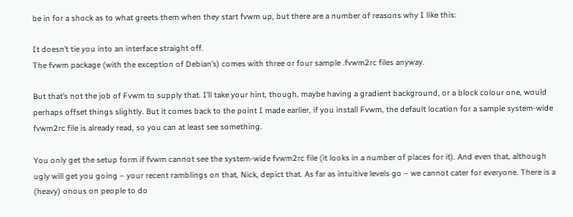be in for a shock as to what greets them when they start fvwm up, but there are a number of reasons why I like this:

It doesn’t tie you into an interface straight off.
The fvwm package (with the exception of Debian’s) comes with three or four sample .fvwm2rc files anyway.

But that’s not the job of Fvwm to supply that. I’ll take your hint, though, maybe having a gradient background, or a block colour one, would perhaps offset things slightly. But it comes back to the point I made earlier, if you install Fvwm, the default location for a sample system-wide fvwm2rc file is already read, so you can at least see something.

You only get the setup form if fvwm cannot see the system-wide fvwm2rc file (it looks in a number of places for it). And even that, although ugly will get you going – your recent ramblings on that, Nick, depict that. As far as intuitive levels go – we cannot cater for everyone. There is a (heavy) onous on people to do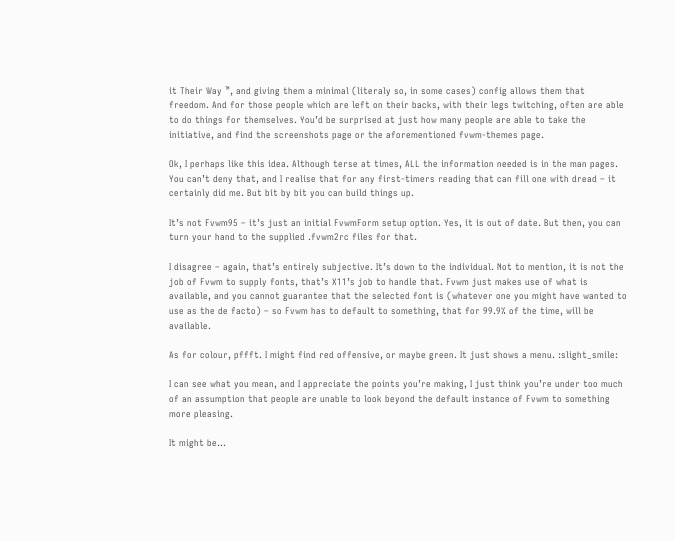it Their Way ™, and giving them a minimal (literaly so, in some cases) config allows them that freedom. And for those people which are left on their backs, with their legs twitching, often are able to do things for themselves. You’d be surprised at just how many people are able to take the initiative, and find the screenshots page or the aforementioned fvwm-themes page.

Ok, I perhaps like this idea. Although terse at times, ALL the information needed is in the man pages. You can’t deny that, and I realise that for any first-timers reading that can fill one with dread – it certainly did me. But bit by bit you can build things up.

It’s not Fvwm95 – it’s just an initial FvwmForm setup option. Yes, it is out of date. But then, you can turn your hand to the supplied .fvwm2rc files for that.

I disagree – again, that’s entirely subjective. It’s down to the individual. Not to mention, it is not the job of Fvwm to supply fonts, that’s X11’s job to handle that. Fvwm just makes use of what is available, and you cannot guarantee that the selected font is (whatever one you might have wanted to use as the de facto) – so Fvwm has to default to something, that for 99.9% of the time, will be available.

As for colour, pffft. I might find red offensive, or maybe green. It just shows a menu. :slight_smile:

I can see what you mean, and I appreciate the points you’re making, I just think you’re under too much of an assumption that people are unable to look beyond the default instance of Fvwm to something more pleasing.

It might be…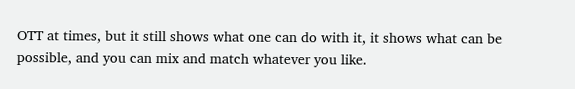OTT at times, but it still shows what one can do with it, it shows what can be possible, and you can mix and match whatever you like.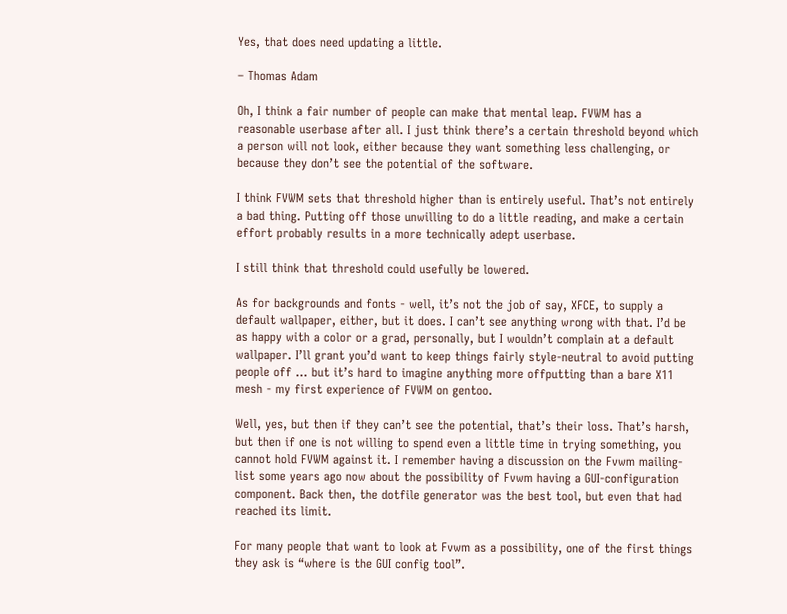Yes, that does need updating a little.

– Thomas Adam

Oh, I think a fair number of people can make that mental leap. FVWM has a reasonable userbase after all. I just think there’s a certain threshold beyond which a person will not look, either because they want something less challenging, or because they don’t see the potential of the software.

I think FVWM sets that threshold higher than is entirely useful. That’s not entirely a bad thing. Putting off those unwilling to do a little reading, and make a certain effort probably results in a more technically adept userbase.

I still think that threshold could usefully be lowered.

As for backgrounds and fonts - well, it’s not the job of say, XFCE, to supply a default wallpaper, either, but it does. I can’t see anything wrong with that. I’d be as happy with a color or a grad, personally, but I wouldn’t complain at a default wallpaper. I’ll grant you’d want to keep things fairly style-neutral to avoid putting people off … but it’s hard to imagine anything more offputting than a bare X11 mesh - my first experience of FVWM on gentoo.

Well, yes, but then if they can’t see the potential, that’s their loss. That’s harsh, but then if one is not willing to spend even a little time in trying something, you cannot hold FVWM against it. I remember having a discussion on the Fvwm mailing-list some years ago now about the possibility of Fvwm having a GUI-configuration component. Back then, the dotfile generator was the best tool, but even that had reached its limit.

For many people that want to look at Fvwm as a possibility, one of the first things they ask is “where is the GUI config tool”.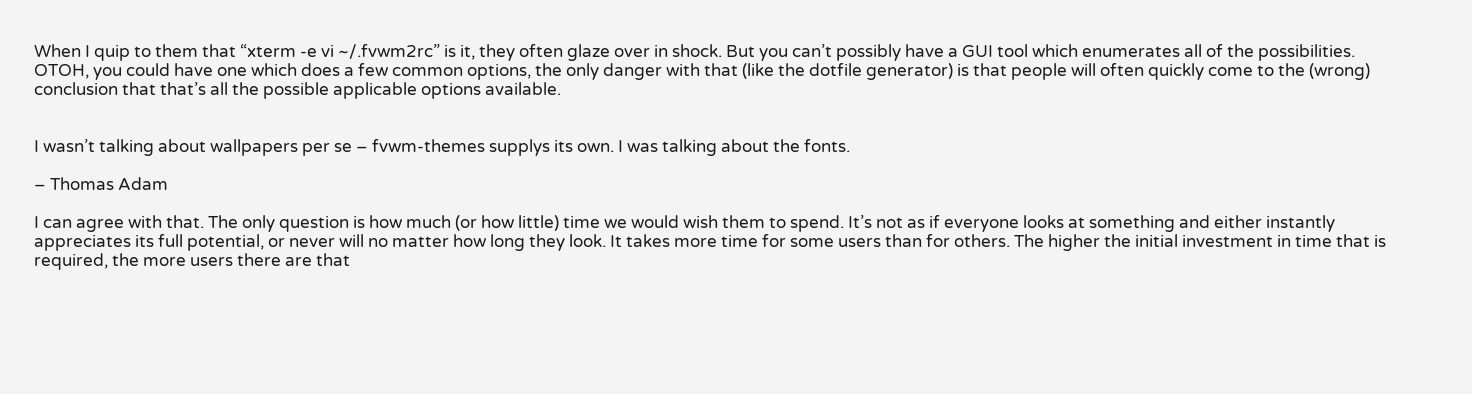When I quip to them that “xterm -e vi ~/.fvwm2rc” is it, they often glaze over in shock. But you can’t possibly have a GUI tool which enumerates all of the possibilities. OTOH, you could have one which does a few common options, the only danger with that (like the dotfile generator) is that people will often quickly come to the (wrong) conclusion that that’s all the possible applicable options available.


I wasn’t talking about wallpapers per se – fvwm-themes supplys its own. I was talking about the fonts.

– Thomas Adam

I can agree with that. The only question is how much (or how little) time we would wish them to spend. It’s not as if everyone looks at something and either instantly appreciates its full potential, or never will no matter how long they look. It takes more time for some users than for others. The higher the initial investment in time that is required, the more users there are that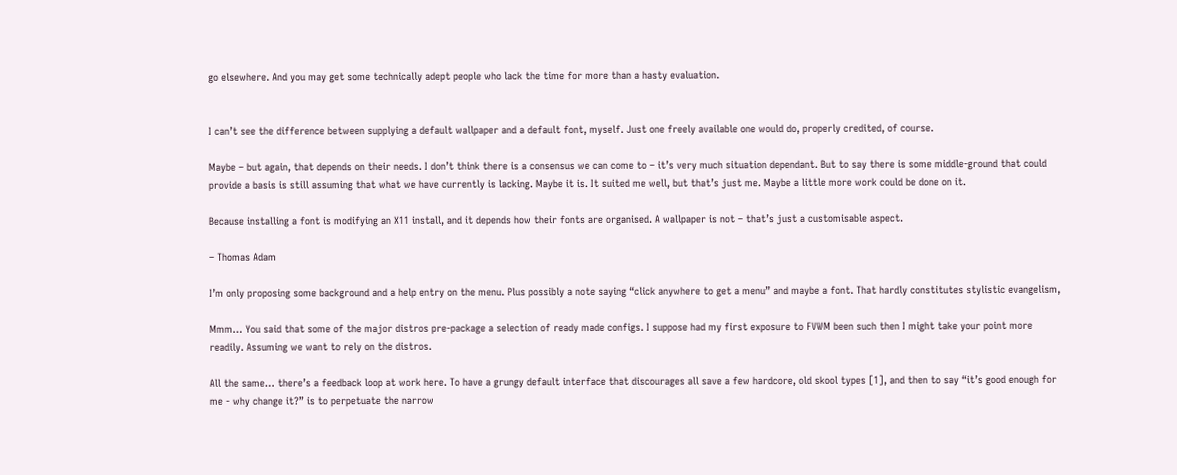go elsewhere. And you may get some technically adept people who lack the time for more than a hasty evaluation.


I can’t see the difference between supplying a default wallpaper and a default font, myself. Just one freely available one would do, properly credited, of course.

Maybe – but again, that depends on their needs. I don’t think there is a consensus we can come to – it’s very much situation dependant. But to say there is some middle-ground that could provide a basis is still assuming that what we have currently is lacking. Maybe it is. It suited me well, but that’s just me. Maybe a little more work could be done on it.

Because installing a font is modifying an X11 install, and it depends how their fonts are organised. A wallpaper is not – that’s just a customisable aspect.

– Thomas Adam

I’m only proposing some background and a help entry on the menu. Plus possibly a note saying “click anywhere to get a menu” and maybe a font. That hardly constitutes stylistic evangelism,

Mmm… You said that some of the major distros pre-package a selection of ready made configs. I suppose had my first exposure to FVWM been such then I might take your point more readily. Assuming we want to rely on the distros.

All the same… there’s a feedback loop at work here. To have a grungy default interface that discourages all save a few hardcore, old skool types [1], and then to say “it’s good enough for me - why change it?” is to perpetuate the narrow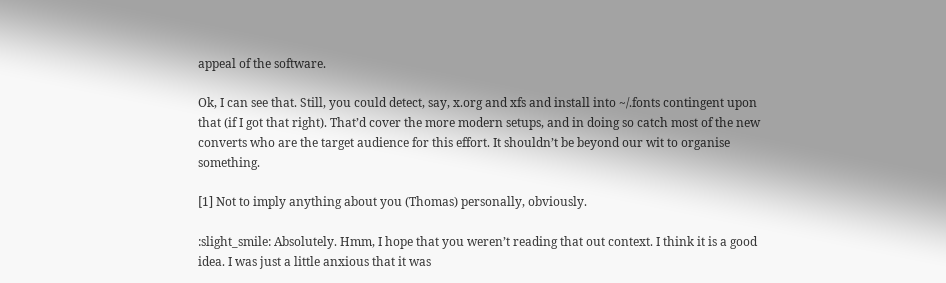appeal of the software.

Ok, I can see that. Still, you could detect, say, x.org and xfs and install into ~/.fonts contingent upon that (if I got that right). That’d cover the more modern setups, and in doing so catch most of the new converts who are the target audience for this effort. It shouldn’t be beyond our wit to organise something.

[1] Not to imply anything about you (Thomas) personally, obviously.

:slight_smile: Absolutely. Hmm, I hope that you weren’t reading that out context. I think it is a good idea. I was just a little anxious that it was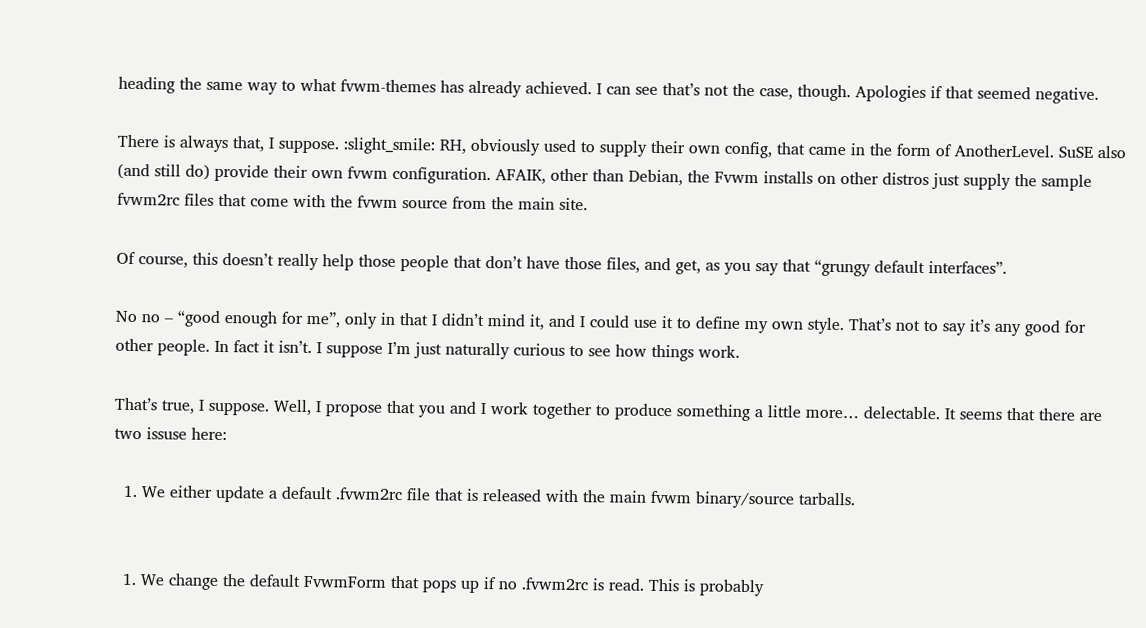heading the same way to what fvwm-themes has already achieved. I can see that’s not the case, though. Apologies if that seemed negative.

There is always that, I suppose. :slight_smile: RH, obviously used to supply their own config, that came in the form of AnotherLevel. SuSE also (and still do) provide their own fvwm configuration. AFAIK, other than Debian, the Fvwm installs on other distros just supply the sample fvwm2rc files that come with the fvwm source from the main site.

Of course, this doesn’t really help those people that don’t have those files, and get, as you say that “grungy default interfaces”.

No no – “good enough for me”, only in that I didn’t mind it, and I could use it to define my own style. That’s not to say it’s any good for other people. In fact it isn’t. I suppose I’m just naturally curious to see how things work.

That’s true, I suppose. Well, I propose that you and I work together to produce something a little more… delectable. It seems that there are two issuse here:

  1. We either update a default .fvwm2rc file that is released with the main fvwm binary/source tarballs.


  1. We change the default FvwmForm that pops up if no .fvwm2rc is read. This is probably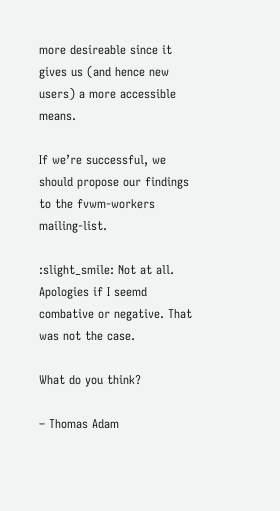more desireable since it gives us (and hence new users) a more accessible means.

If we’re successful, we should propose our findings to the fvwm-workers mailing-list.

:slight_smile: Not at all. Apologies if I seemd combative or negative. That was not the case.

What do you think?

– Thomas Adam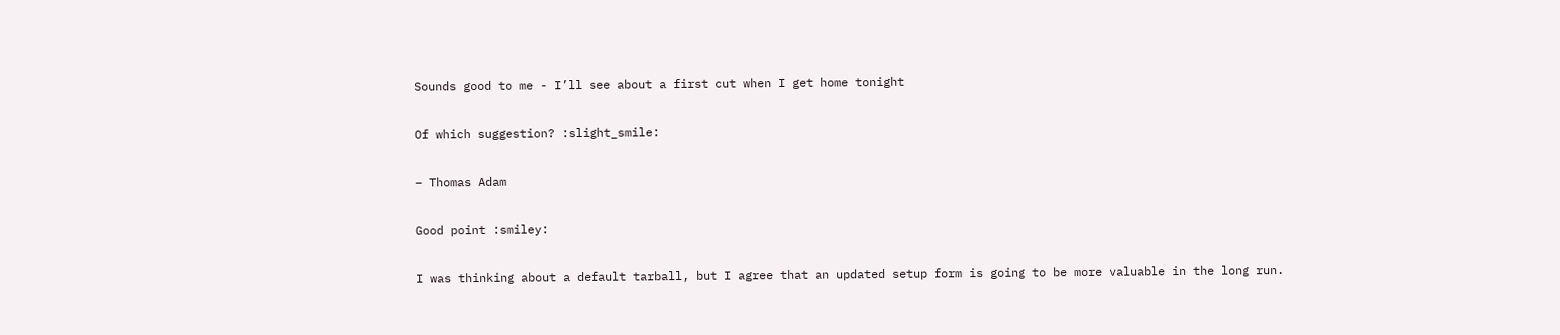Sounds good to me - I’ll see about a first cut when I get home tonight

Of which suggestion? :slight_smile:

– Thomas Adam

Good point :smiley:

I was thinking about a default tarball, but I agree that an updated setup form is going to be more valuable in the long run.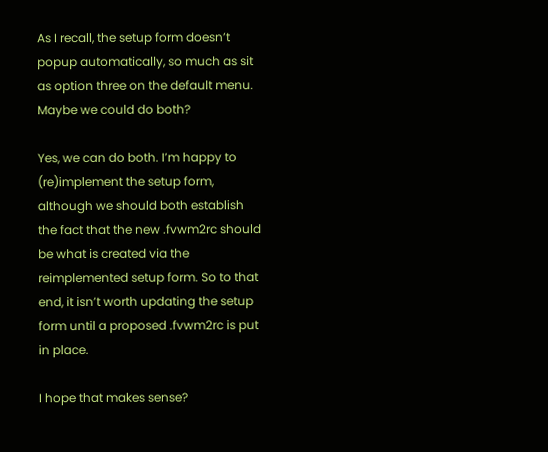As I recall, the setup form doesn’t popup automatically, so much as sit as option three on the default menu. Maybe we could do both?

Yes, we can do both. I’m happy to (re)implement the setup form, although we should both establish the fact that the new .fvwm2rc should be what is created via the reimplemented setup form. So to that end, it isn’t worth updating the setup form until a proposed .fvwm2rc is put in place.

I hope that makes sense?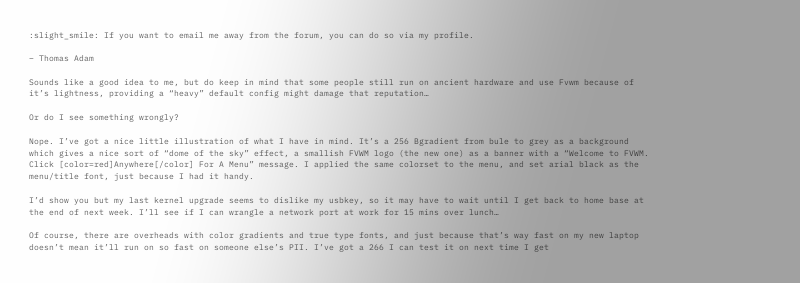:slight_smile: If you want to email me away from the forum, you can do so via my profile.

– Thomas Adam

Sounds like a good idea to me, but do keep in mind that some people still run on ancient hardware and use Fvwm because of it’s lightness, providing a “heavy” default config might damage that reputation…

Or do I see something wrongly?

Nope. I’ve got a nice little illustration of what I have in mind. It’s a 256 Bgradient from bule to grey as a background which gives a nice sort of “dome of the sky” effect, a smallish FVWM logo (the new one) as a banner with a “Welcome to FVWM. Click [color=red]Anywhere[/color] For A Menu” message. I applied the same colorset to the menu, and set arial black as the menu/title font, just because I had it handy.

I’d show you but my last kernel upgrade seems to dislike my usbkey, so it may have to wait until I get back to home base at the end of next week. I’ll see if I can wrangle a network port at work for 15 mins over lunch…

Of course, there are overheads with color gradients and true type fonts, and just because that’s way fast on my new laptop doesn’t mean it’ll run on so fast on someone else’s PII. I’ve got a 266 I can test it on next time I get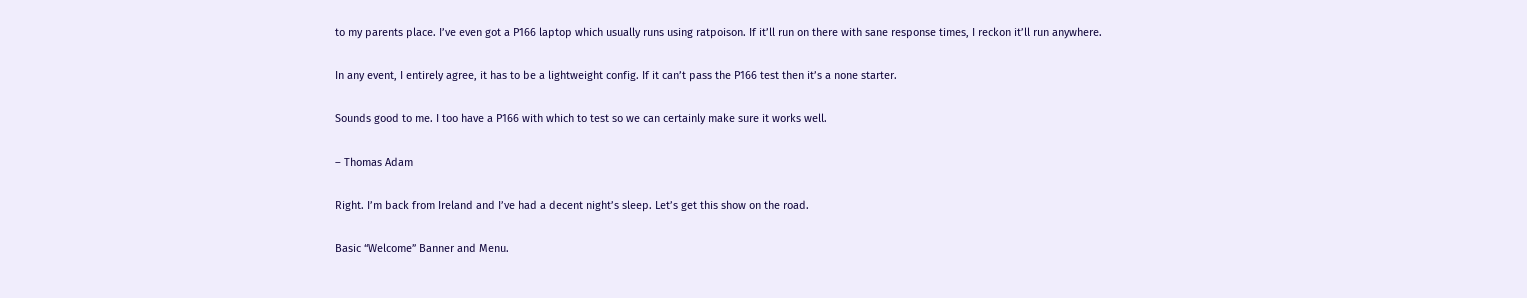to my parents place. I’ve even got a P166 laptop which usually runs using ratpoison. If it’ll run on there with sane response times, I reckon it’ll run anywhere.

In any event, I entirely agree, it has to be a lightweight config. If it can’t pass the P166 test then it’s a none starter.

Sounds good to me. I too have a P166 with which to test so we can certainly make sure it works well.

– Thomas Adam

Right. I’m back from Ireland and I’ve had a decent night’s sleep. Let’s get this show on the road.

Basic “Welcome” Banner and Menu.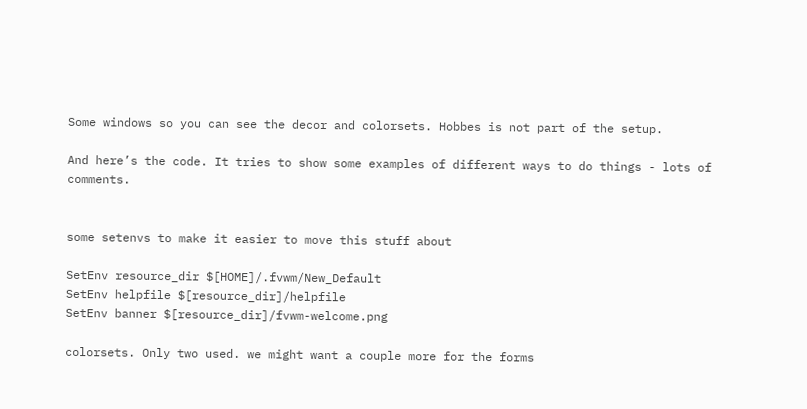Some windows so you can see the decor and colorsets. Hobbes is not part of the setup.

And here’s the code. It tries to show some examples of different ways to do things - lots of comments.


some setenvs to make it easier to move this stuff about

SetEnv resource_dir $[HOME]/.fvwm/New_Default
SetEnv helpfile $[resource_dir]/helpfile
SetEnv banner $[resource_dir]/fvwm-welcome.png

colorsets. Only two used. we might want a couple more for the forms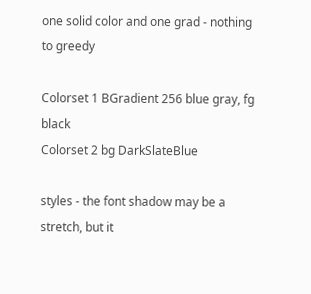one solid color and one grad - nothing to greedy

Colorset 1 BGradient 256 blue gray, fg black
Colorset 2 bg DarkSlateBlue

styles - the font shadow may be a stretch, but it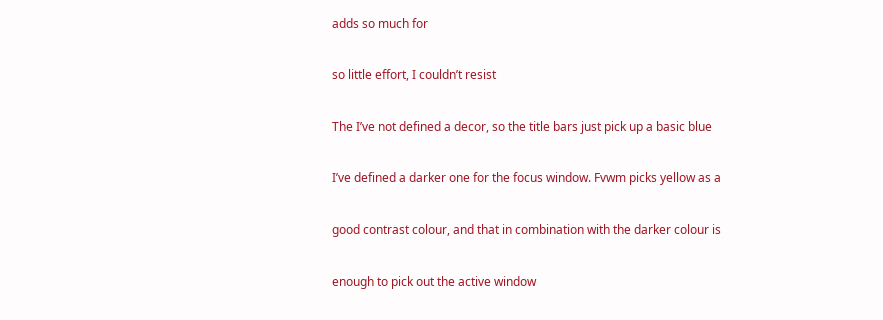adds so much for

so little effort, I couldn’t resist

The I’ve not defined a decor, so the title bars just pick up a basic blue

I’ve defined a darker one for the focus window. Fvwm picks yellow as a

good contrast colour, and that in combination with the darker colour is

enough to pick out the active window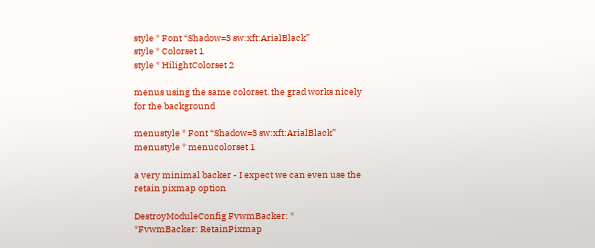style * Font “Shadow=3 sw:xft:ArialBlack”
style * Colorset 1
style * HilightColorset 2

menus using the same colorset. the grad works nicely for the background

menustyle * Font “Shadow=3 sw:xft:ArialBlack”
menustyle * menucolorset 1

a very minimal backer - I expect we can even use the retain pixmap option

DestroyModuleConfig FvwmBacker: *
*FvwmBacker: RetainPixmap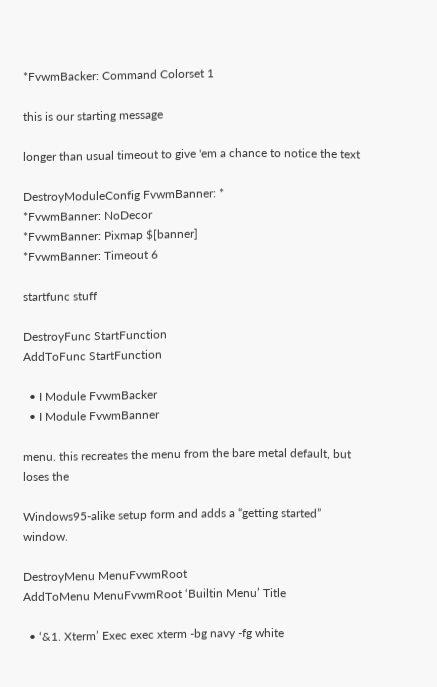*FvwmBacker: Command Colorset 1

this is our starting message

longer than usual timeout to give 'em a chance to notice the text

DestroyModuleConfig FvwmBanner: *
*FvwmBanner: NoDecor
*FvwmBanner: Pixmap $[banner]
*FvwmBanner: Timeout 6

startfunc stuff

DestroyFunc StartFunction
AddToFunc StartFunction

  • I Module FvwmBacker
  • I Module FvwmBanner

menu. this recreates the menu from the bare metal default, but loses the

Windows95-alike setup form and adds a “getting started” window.

DestroyMenu MenuFvwmRoot
AddToMenu MenuFvwmRoot ‘Builtin Menu’ Title

  • ‘&1. Xterm’ Exec exec xterm -bg navy -fg white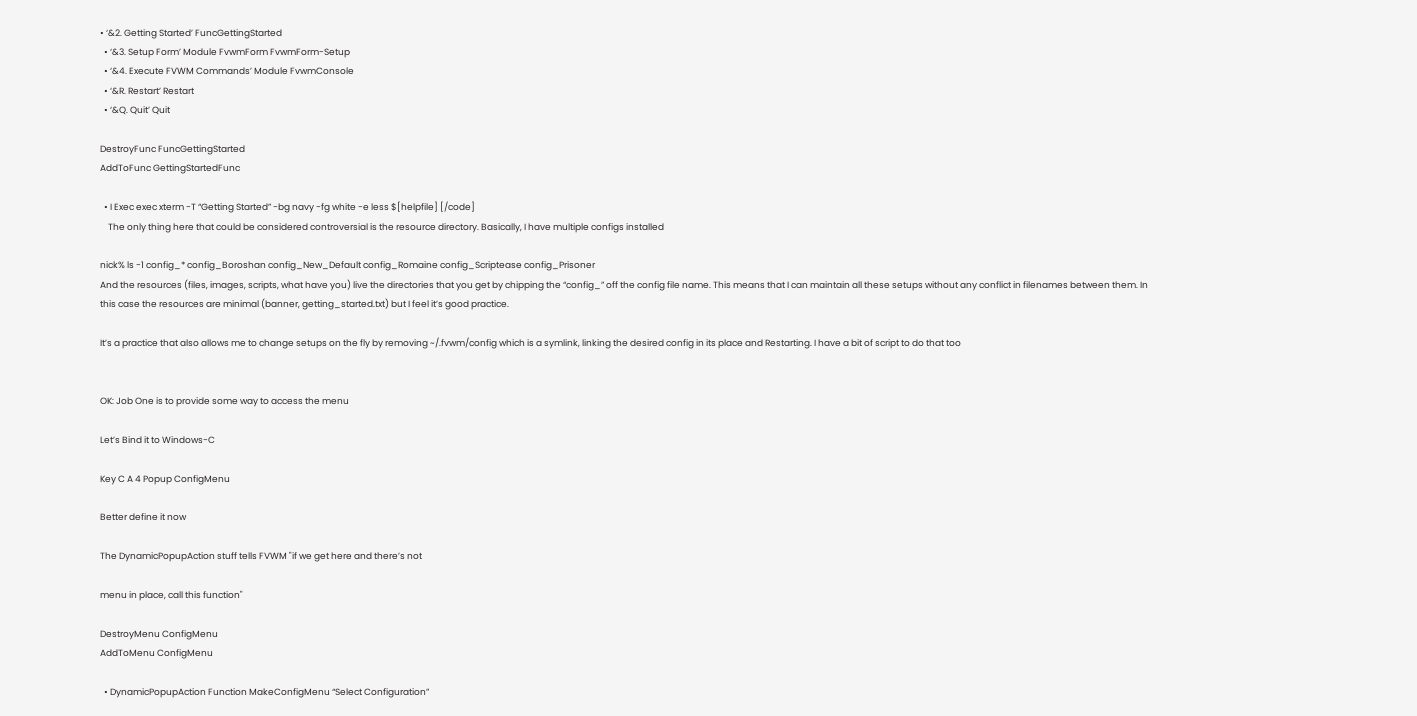• ‘&2. Getting Started’ FuncGettingStarted
  • ‘&3. Setup Form’ Module FvwmForm FvwmForm-Setup
  • ‘&4. Execute FVWM Commands’ Module FvwmConsole
  • ‘&R. Restart’ Restart
  • ‘&Q. Quit’ Quit

DestroyFunc FuncGettingStarted
AddToFunc GettingStartedFunc

  • I Exec exec xterm -T “Getting Started” -bg navy -fg white -e less $[helpfile] [/code]
    The only thing here that could be considered controversial is the resource directory. Basically, I have multiple configs installed

nick% ls -1 config_* config_Boroshan config_New_Default config_Romaine config_Scriptease config_Prisoner
And the resources (files, images, scripts, what have you) live the directories that you get by chipping the “config_” off the config file name. This means that I can maintain all these setups without any conflict in filenames between them. In this case the resources are minimal (banner, getting_started.txt) but I feel it’s good practice.

It’s a practice that also allows me to change setups on the fly by removing ~/.fvwm/config which is a symlink, linking the desired config in its place and Restarting. I have a bit of script to do that too


OK: Job One is to provide some way to access the menu

Let’s Bind it to Windows-C

Key C A 4 Popup ConfigMenu

Better define it now

The DynamicPopupAction stuff tells FVWM "if we get here and there’s not

menu in place, call this function"

DestroyMenu ConfigMenu
AddToMenu ConfigMenu

  • DynamicPopupAction Function MakeConfigMenu “Select Configuration”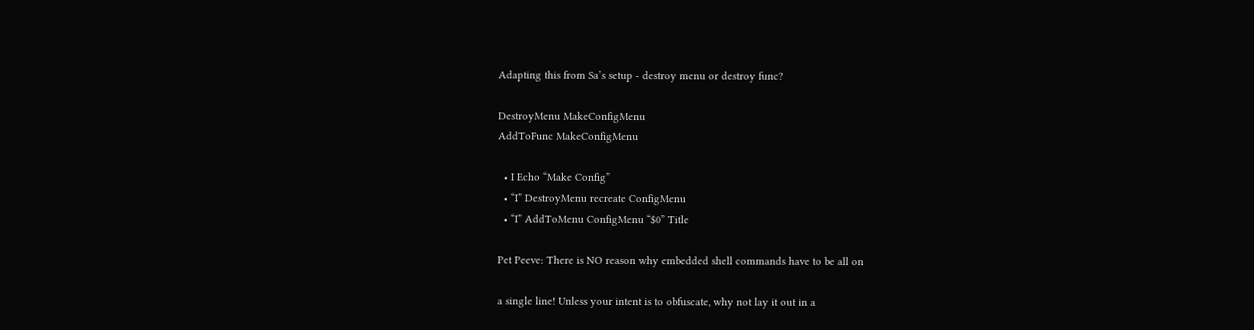Adapting this from Sa’s setup - destroy menu or destroy func?

DestroyMenu MakeConfigMenu
AddToFunc MakeConfigMenu

  • I Echo “Make Config”
  • “I” DestroyMenu recreate ConfigMenu
  • “I” AddToMenu ConfigMenu “$0” Title

Pet Peeve: There is NO reason why embedded shell commands have to be all on

a single line! Unless your intent is to obfuscate, why not lay it out in a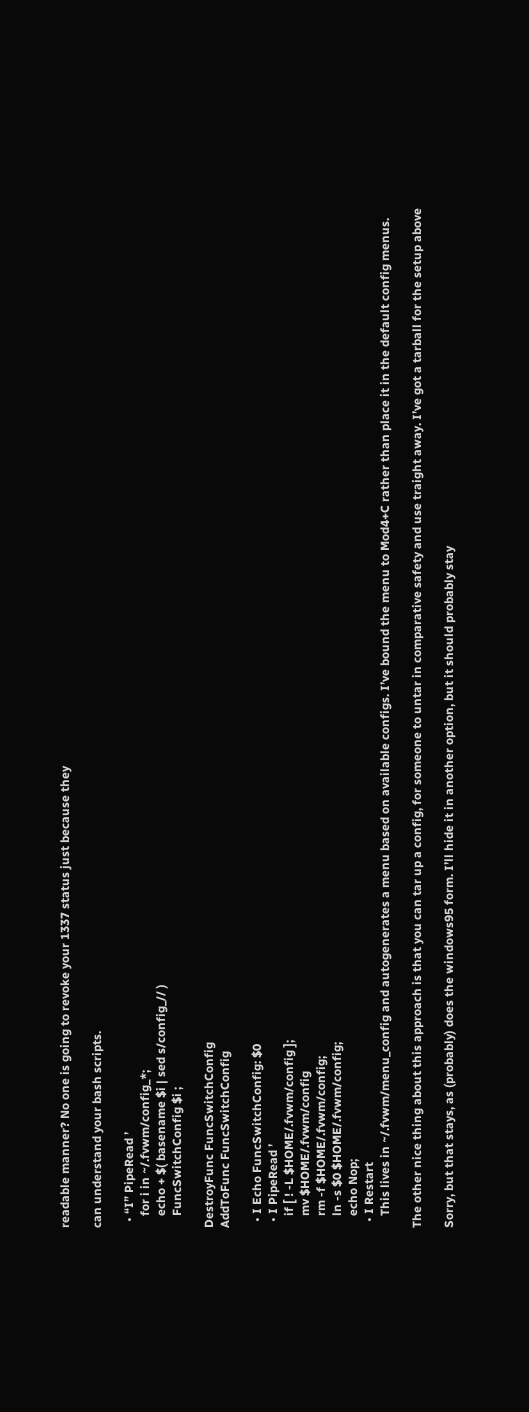readable manner? No one is going to revoke your 1337 status just because they

can understand your bash scripts.

  • “I” PipeRead ’
    for i in ~/.fvwm/config_*;
    echo + $( basename $i | sed s/config_// )
    FuncSwitchConfig $i ;

DestroyFunc FuncSwitchConfig
AddToFunc FuncSwitchConfig

  • I Echo FuncSwitchConfig: $0
  • I PipeRead ’
    if [ ! -L $HOME/.fvwm/config ];
    mv $HOME/.fvwm/config
    rm -f $HOME/.fvwm/config;
    ln -s $0 $HOME/.fvwm/config;
    echo Nop;
  • I Restart
    This lives in ~/.fvwm/menu_config and autogenerates a menu based on available configs. I’ve bound the menu to Mod4+C rather than place it in the default config menus.

The other nice thing about this approach is that you can tar up a config, for someone to untar in comparative safety and use traight away. I’ve got a tarball for the setup above

Sorry, but that stays, as (probably) does the windows95 form. I’ll hide it in another option, but it should probably stay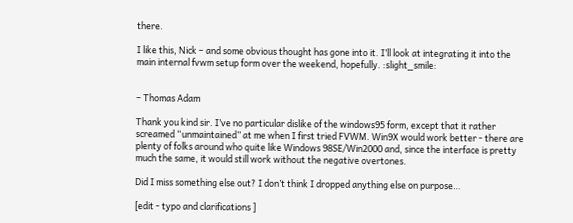there.

I like this, Nick – and some obvious thought has gone into it. I’ll look at integrating it into the main internal fvwm setup form over the weekend, hopefully. :slight_smile:


– Thomas Adam

Thank you kind sir. I’ve no particular dislike of the windows95 form, except that it rather screamed “unmaintained” at me when I first tried FVWM. Win9X would work better - there are plenty of folks around who quite like Windows 98SE/Win2000 and, since the interface is pretty much the same, it would still work without the negative overtones.

Did I miss something else out? I don’t think I dropped anything else on purpose…

[edit - typo and clarifications ]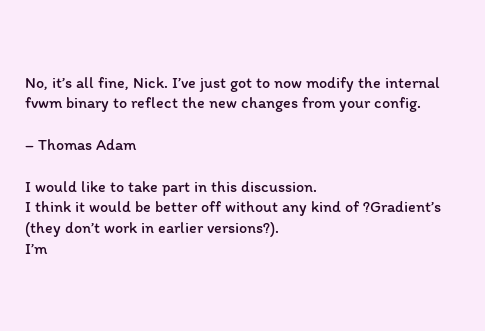No, it’s all fine, Nick. I’ve just got to now modify the internal fvwm binary to reflect the new changes from your config.

– Thomas Adam

I would like to take part in this discussion.
I think it would be better off without any kind of ?Gradient’s (they don’t work in earlier versions?).
I’m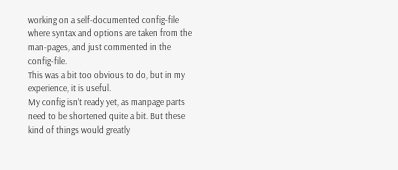working on a self-documented config-file where syntax and options are taken from the man-pages, and just commented in the config-file.
This was a bit too obvious to do, but in my experience, it is useful.
My config isn’t ready yet, as manpage parts need to be shortened quite a bit. But these kind of things would greatly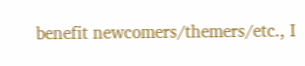benefit newcomers/themers/etc., I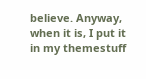believe. Anyway, when it is, I put it in my themestuff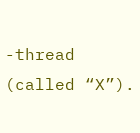-thread (called “X”).